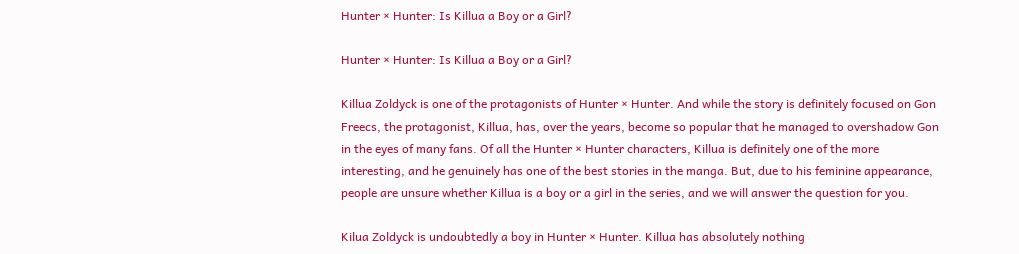Hunter × Hunter: Is Killua a Boy or a Girl?

Hunter × Hunter: Is Killua a Boy or a Girl?

Killua Zoldyck is one of the protagonists of Hunter × Hunter. And while the story is definitely focused on Gon Freecs, the protagonist, Killua, has, over the years, become so popular that he managed to overshadow Gon in the eyes of many fans. Of all the Hunter × Hunter characters, Killua is definitely one of the more interesting, and he genuinely has one of the best stories in the manga. But, due to his feminine appearance, people are unsure whether Killua is a boy or a girl in the series, and we will answer the question for you.

Kilua Zoldyck is undoubtedly a boy in Hunter × Hunter. Killua has absolutely nothing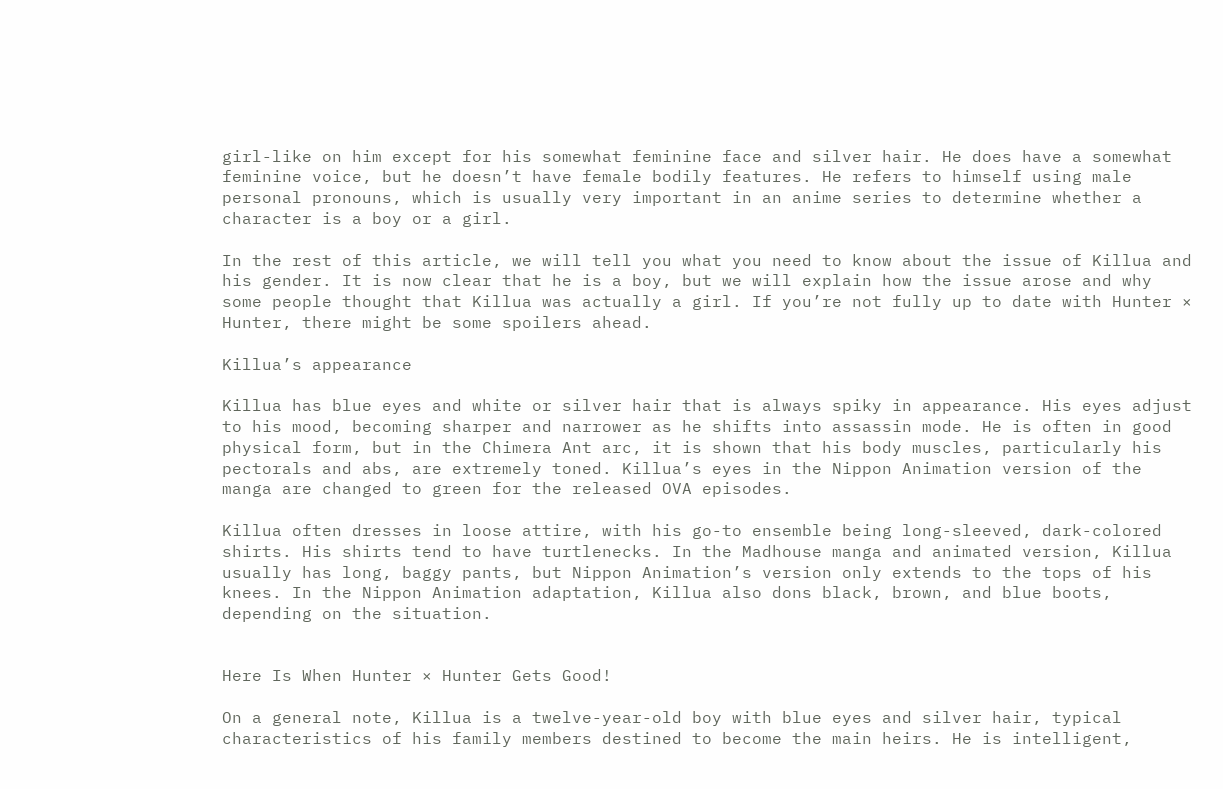girl-like on him except for his somewhat feminine face and silver hair. He does have a somewhat feminine voice, but he doesn’t have female bodily features. He refers to himself using male personal pronouns, which is usually very important in an anime series to determine whether a character is a boy or a girl.

In the rest of this article, we will tell you what you need to know about the issue of Killua and his gender. It is now clear that he is a boy, but we will explain how the issue arose and why some people thought that Killua was actually a girl. If you’re not fully up to date with Hunter × Hunter, there might be some spoilers ahead.

Killua’s appearance

Killua has blue eyes and white or silver hair that is always spiky in appearance. His eyes adjust to his mood, becoming sharper and narrower as he shifts into assassin mode. He is often in good physical form, but in the Chimera Ant arc, it is shown that his body muscles, particularly his pectorals and abs, are extremely toned. Killua’s eyes in the Nippon Animation version of the manga are changed to green for the released OVA episodes.

Killua often dresses in loose attire, with his go-to ensemble being long-sleeved, dark-colored shirts. His shirts tend to have turtlenecks. In the Madhouse manga and animated version, Killua usually has long, baggy pants, but Nippon Animation’s version only extends to the tops of his knees. In the Nippon Animation adaptation, Killua also dons black, brown, and blue boots, depending on the situation.


Here Is When Hunter × Hunter Gets Good!

On a general note, Killua is a twelve-year-old boy with blue eyes and silver hair, typical characteristics of his family members destined to become the main heirs. He is intelligent,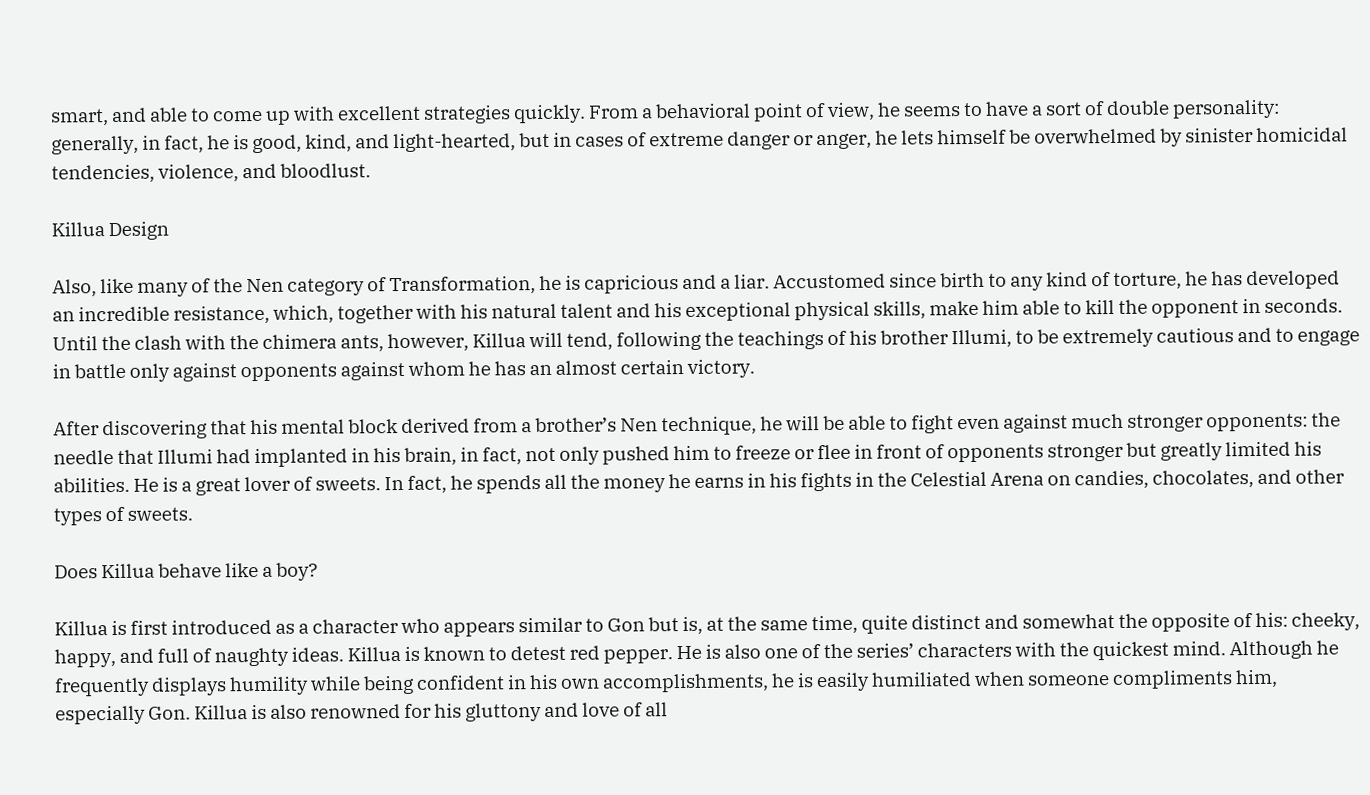smart, and able to come up with excellent strategies quickly. From a behavioral point of view, he seems to have a sort of double personality: generally, in fact, he is good, kind, and light-hearted, but in cases of extreme danger or anger, he lets himself be overwhelmed by sinister homicidal tendencies, violence, and bloodlust.

Killua Design

Also, like many of the Nen category of Transformation, he is capricious and a liar. Accustomed since birth to any kind of torture, he has developed an incredible resistance, which, together with his natural talent and his exceptional physical skills, make him able to kill the opponent in seconds. Until the clash with the chimera ants, however, Killua will tend, following the teachings of his brother Illumi, to be extremely cautious and to engage in battle only against opponents against whom he has an almost certain victory.

After discovering that his mental block derived from a brother’s Nen technique, he will be able to fight even against much stronger opponents: the needle that Illumi had implanted in his brain, in fact, not only pushed him to freeze or flee in front of opponents stronger but greatly limited his abilities. He is a great lover of sweets. In fact, he spends all the money he earns in his fights in the Celestial Arena on candies, chocolates, and other types of sweets.

Does Killua behave like a boy?

Killua is first introduced as a character who appears similar to Gon but is, at the same time, quite distinct and somewhat the opposite of his: cheeky, happy, and full of naughty ideas. Killua is known to detest red pepper. He is also one of the series’ characters with the quickest mind. Although he frequently displays humility while being confident in his own accomplishments, he is easily humiliated when someone compliments him, especially Gon. Killua is also renowned for his gluttony and love of all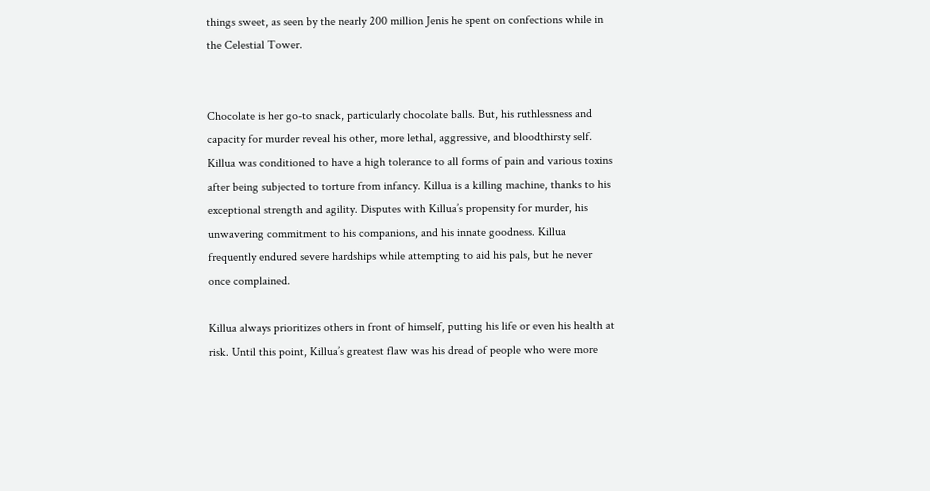things sweet, as seen by the nearly 200 million Jenis he spent on confections while in the Celestial Tower.


Chocolate is her go-to snack, particularly chocolate balls. But, his ruthlessness and capacity for murder reveal his other, more lethal, aggressive, and bloodthirsty self. Killua was conditioned to have a high tolerance to all forms of pain and various toxins after being subjected to torture from infancy. Killua is a killing machine, thanks to his exceptional strength and agility. Disputes with Killua’s propensity for murder, his unwavering commitment to his companions, and his innate goodness. Killua frequently endured severe hardships while attempting to aid his pals, but he never once complained.

Killua always prioritizes others in front of himself, putting his life or even his health at risk. Until this point, Killua’s greatest flaw was his dread of people who were more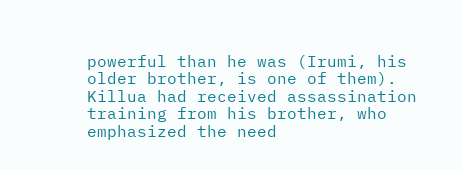powerful than he was (Irumi, his older brother, is one of them). Killua had received assassination training from his brother, who emphasized the need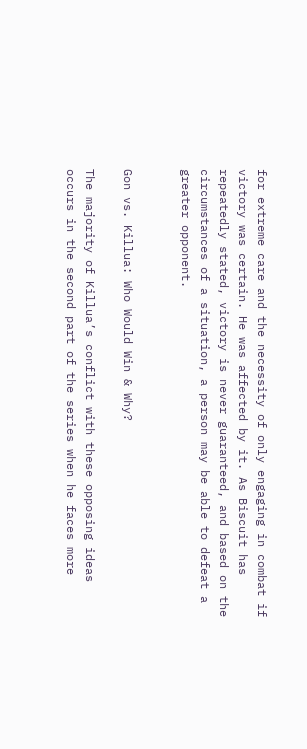for extreme care and the necessity of only engaging in combat if victory was certain. He was affected by it. As Biscuit has repeatedly stated, victory is never guaranteed, and based on the circumstances of a situation, a person may be able to defeat a greater opponent.


Gon vs. Killua: Who Would Win & Why?

The majority of Killua’s conflict with these opposing ideas occurs in the second part of the series when he faces more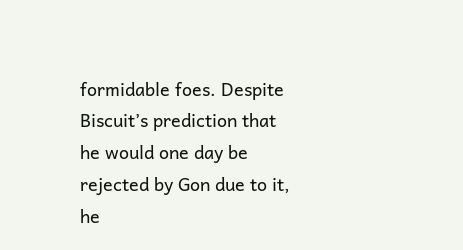formidable foes. Despite Biscuit’s prediction that he would one day be rejected by Gon due to it, he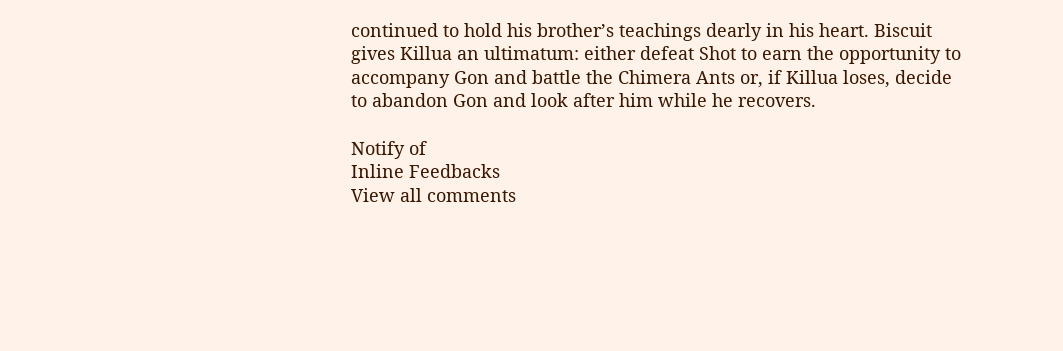continued to hold his brother’s teachings dearly in his heart. Biscuit gives Killua an ultimatum: either defeat Shot to earn the opportunity to accompany Gon and battle the Chimera Ants or, if Killua loses, decide to abandon Gon and look after him while he recovers.

Notify of
Inline Feedbacks
View all comments